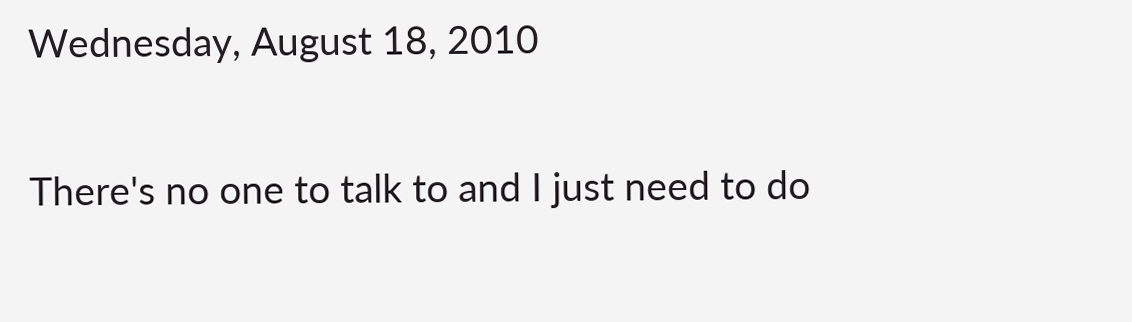Wednesday, August 18, 2010

There's no one to talk to and I just need to do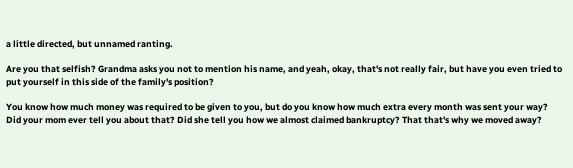a little directed, but unnamed ranting.

Are you that selfish? Grandma asks you not to mention his name, and yeah, okay, that's not really fair, but have you even tried to put yourself in this side of the family's position?

You know how much money was required to be given to you, but do you know how much extra every month was sent your way? Did your mom ever tell you about that? Did she tell you how we almost claimed bankruptcy? That that's why we moved away?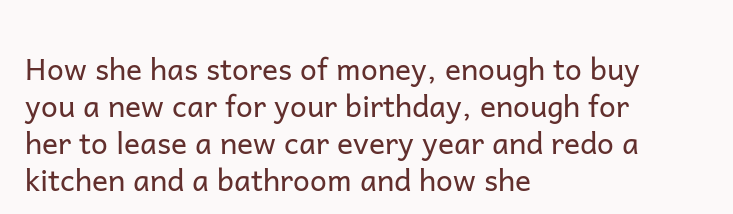How she has stores of money, enough to buy you a new car for your birthday, enough for her to lease a new car every year and redo a kitchen and a bathroom and how she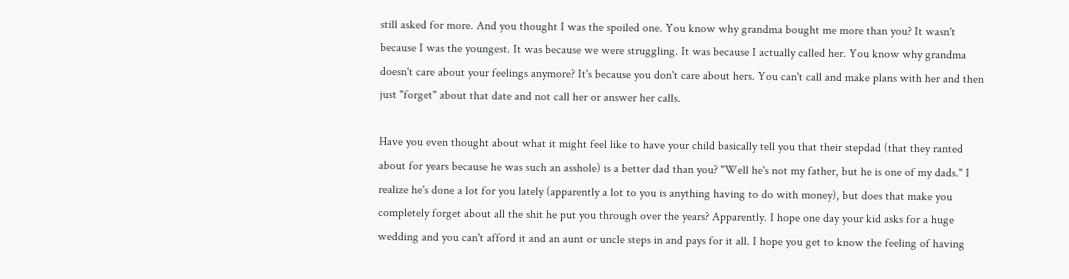still asked for more. And you thought I was the spoiled one. You know why grandma bought me more than you? It wasn't because I was the youngest. It was because we were struggling. It was because I actually called her. You know why grandma doesn't care about your feelings anymore? It's because you don't care about hers. You can't call and make plans with her and then just "forget" about that date and not call her or answer her calls.

Have you even thought about what it might feel like to have your child basically tell you that their stepdad (that they ranted about for years because he was such an asshole) is a better dad than you? "Well he's not my father, but he is one of my dads." I realize he's done a lot for you lately (apparently a lot to you is anything having to do with money), but does that make you completely forget about all the shit he put you through over the years? Apparently. I hope one day your kid asks for a huge wedding and you can't afford it and an aunt or uncle steps in and pays for it all. I hope you get to know the feeling of having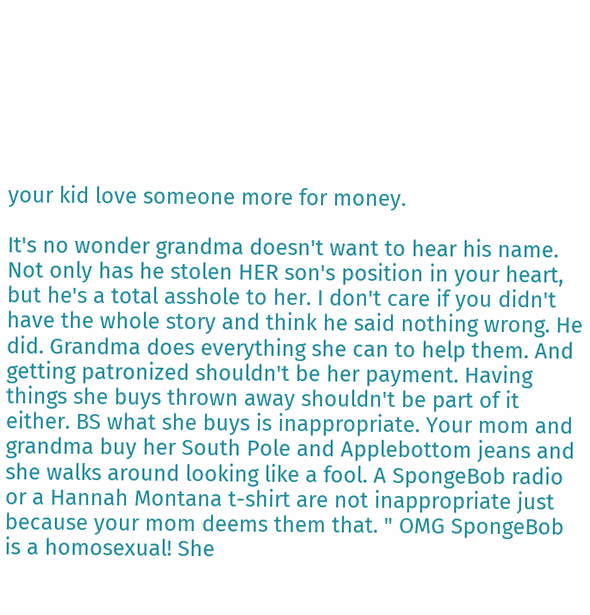your kid love someone more for money.

It's no wonder grandma doesn't want to hear his name. Not only has he stolen HER son's position in your heart, but he's a total asshole to her. I don't care if you didn't have the whole story and think he said nothing wrong. He did. Grandma does everything she can to help them. And getting patronized shouldn't be her payment. Having things she buys thrown away shouldn't be part of it either. BS what she buys is inappropriate. Your mom and grandma buy her South Pole and Applebottom jeans and she walks around looking like a fool. A SpongeBob radio or a Hannah Montana t-shirt are not inappropriate just because your mom deems them that. " OMG SpongeBob is a homosexual! She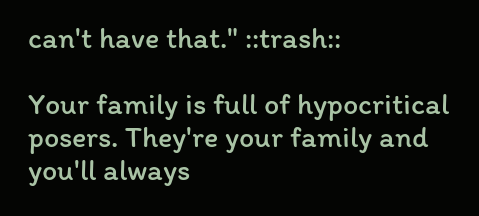can't have that." ::trash::

Your family is full of hypocritical posers. They're your family and you'll always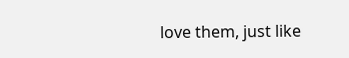love them, just like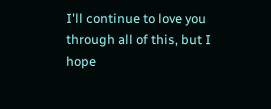I'll continue to love you through all of this, but I hope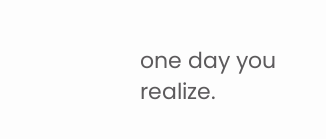one day you realize.